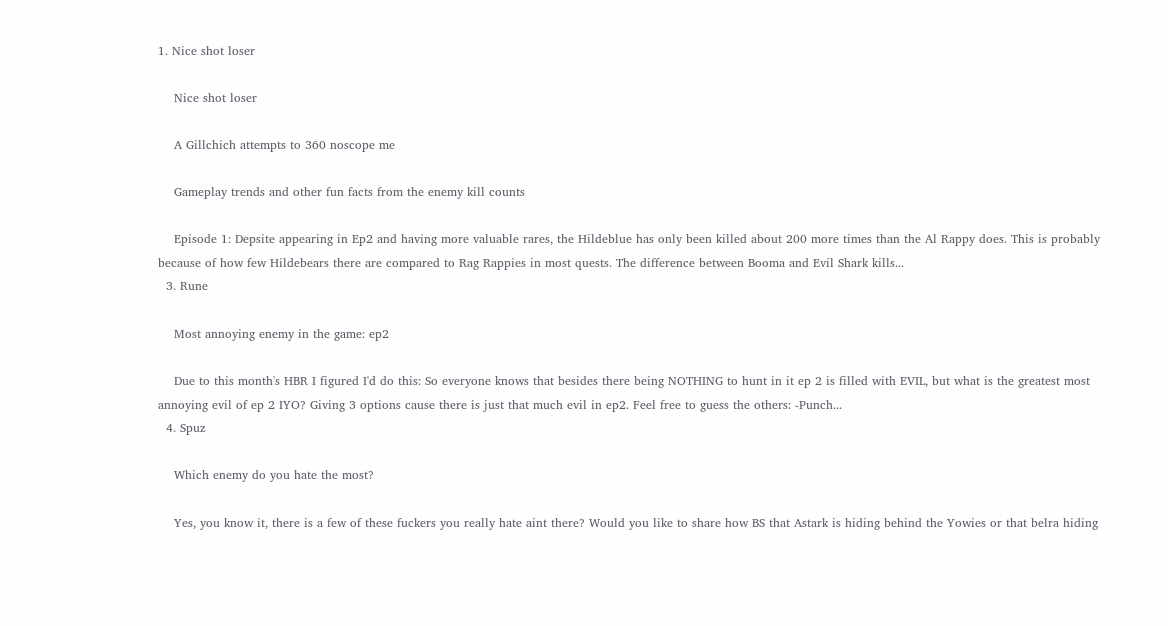1. Nice shot loser

    Nice shot loser

    A Gillchich attempts to 360 noscope me

    Gameplay trends and other fun facts from the enemy kill counts

    Episode 1: Depsite appearing in Ep2 and having more valuable rares, the Hildeblue has only been killed about 200 more times than the Al Rappy does. This is probably because of how few Hildebears there are compared to Rag Rappies in most quests. The difference between Booma and Evil Shark kills...
  3. Rune

    Most annoying enemy in the game: ep2

    Due to this month's HBR I figured I'd do this: So everyone knows that besides there being NOTHING to hunt in it ep 2 is filled with EVIL, but what is the greatest most annoying evil of ep 2 IYO? Giving 3 options cause there is just that much evil in ep2. Feel free to guess the others: -Punch...
  4. Spuz

    Which enemy do you hate the most?

    Yes, you know it, there is a few of these fuckers you really hate aint there? Would you like to share how BS that Astark is hiding behind the Yowies or that belra hiding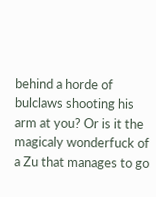behind a horde of bulclaws shooting his arm at you? Or is it the magicaly wonderfuck of a Zu that manages to go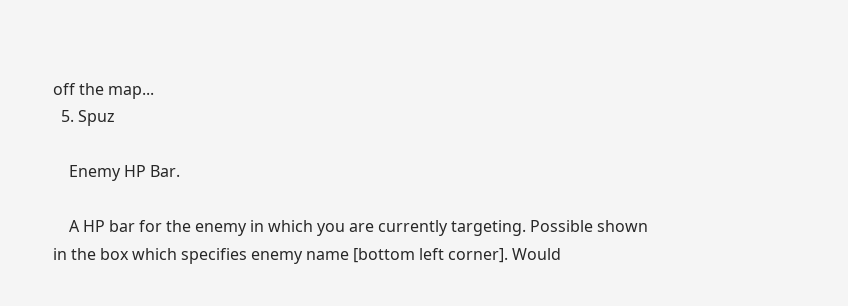off the map...
  5. Spuz

    Enemy HP Bar.

    A HP bar for the enemy in which you are currently targeting. Possible shown in the box which specifies enemy name [bottom left corner]. Would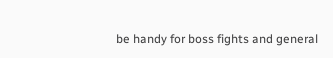be handy for boss fights and general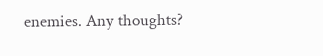enemies. Any thoughts?